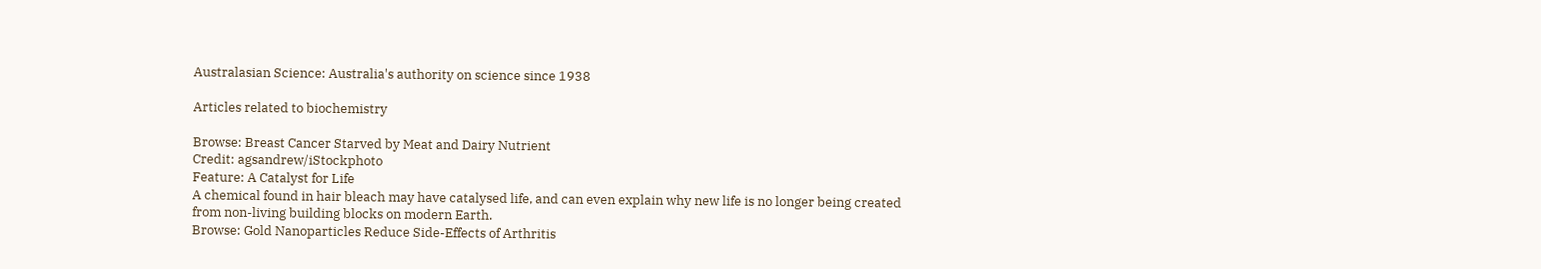Australasian Science: Australia's authority on science since 1938

Articles related to biochemistry

Browse: Breast Cancer Starved by Meat and Dairy Nutrient
Credit: agsandrew/iStockphoto
Feature: A Catalyst for Life
A chemical found in hair bleach may have catalysed life, and can even explain why new life is no longer being created from non-living building blocks on modern Earth.
Browse: Gold Nanoparticles Reduce Side-Effects of Arthritis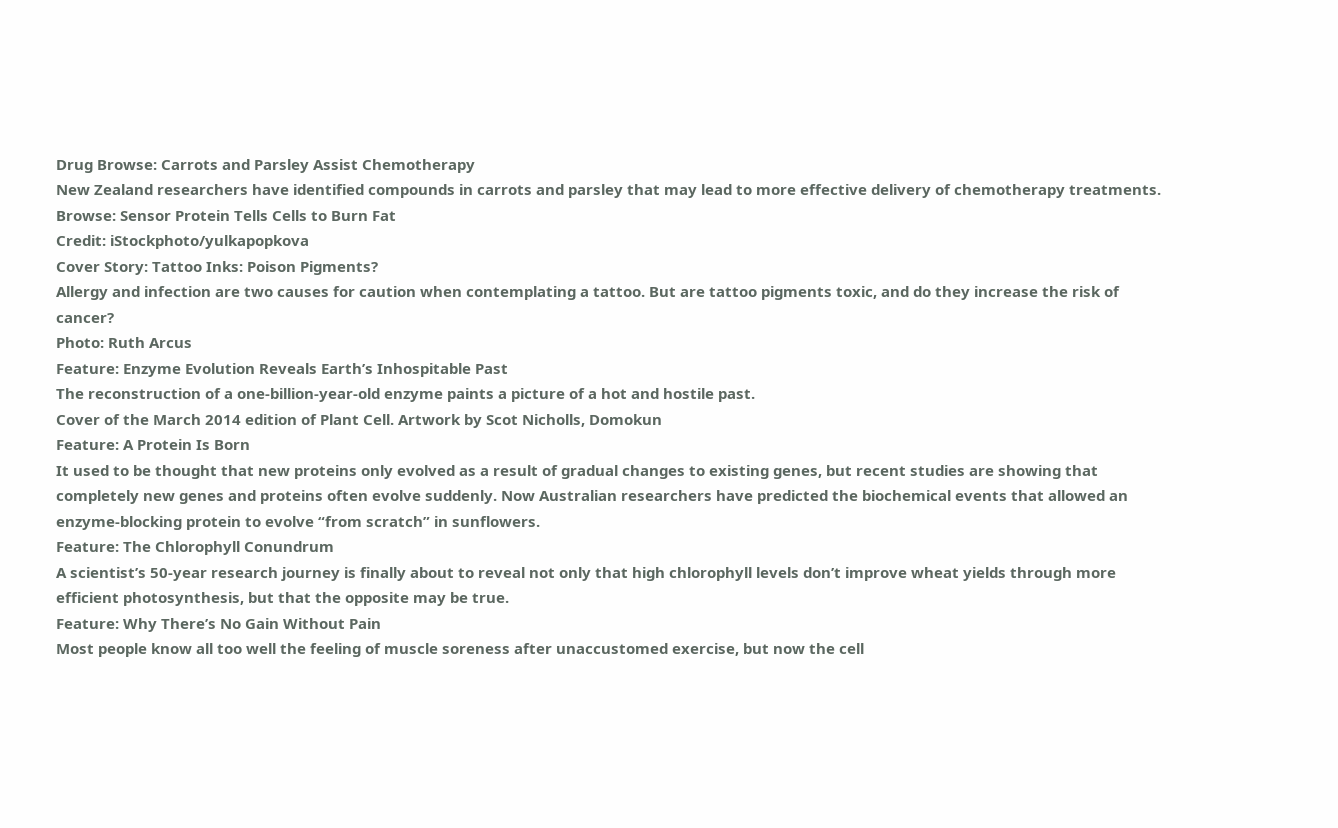Drug Browse: Carrots and Parsley Assist Chemotherapy
New Zealand researchers have identified compounds in carrots and parsley that may lead to more effective delivery of chemotherapy treatments.
Browse: Sensor Protein Tells Cells to Burn Fat
Credit: iStockphoto/yulkapopkova
Cover Story: Tattoo Inks: Poison Pigments?
Allergy and infection are two causes for caution when contemplating a tattoo. But are tattoo pigments toxic, and do they increase the risk of cancer?
Photo: Ruth Arcus
Feature: Enzyme Evolution Reveals Earth’s Inhospitable Past
The reconstruction of a one-billion-year-old enzyme paints a picture of a hot and hostile past.
Cover of the March 2014 edition of Plant Cell. Artwork by Scot Nicholls, Domokun
Feature: A Protein Is Born
It used to be thought that new proteins only evolved as a result of gradual changes to existing genes, but recent studies are showing that completely new genes and proteins often evolve suddenly. Now Australian researchers have predicted the biochemical events that allowed an enzyme-blocking protein to evolve “from scratch” in sunflowers.
Feature: The Chlorophyll Conundrum
A scientist’s 50-year research journey is finally about to reveal not only that high chlorophyll levels don’t improve wheat yields through more efficient photosynthesis, but that the opposite may be true.
Feature: Why There’s No Gain Without Pain
Most people know all too well the feeling of muscle soreness after unaccustomed exercise, but now the cell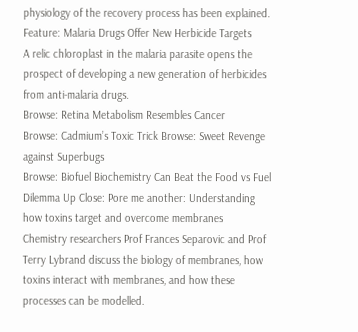physiology of the recovery process has been explained.
Feature: Malaria Drugs Offer New Herbicide Targets
A relic chloroplast in the malaria parasite opens the prospect of developing a new generation of herbicides from anti-malaria drugs.
Browse: Retina Metabolism Resembles Cancer
Browse: Cadmium’s Toxic Trick Browse: Sweet Revenge against Superbugs
Browse: Biofuel Biochemistry Can Beat the Food vs Fuel Dilemma Up Close: Pore me another: Understanding how toxins target and overcome membranes
Chemistry researchers Prof Frances Separovic and Prof Terry Lybrand discuss the biology of membranes, how toxins interact with membranes, and how these processes can be modelled.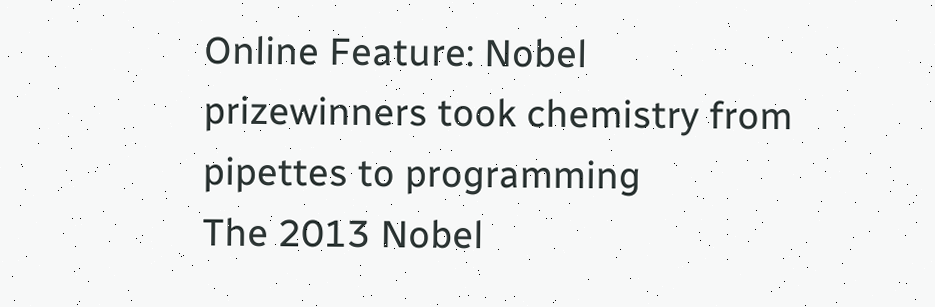Online Feature: Nobel prizewinners took chemistry from pipettes to programming
The 2013 Nobel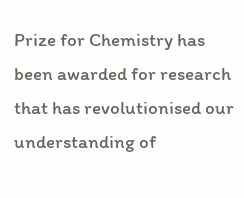Prize for Chemistry has been awarded for research that has revolutionised our understanding of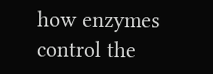how enzymes control the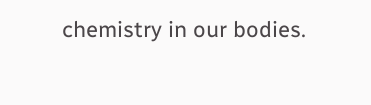chemistry in our bodies.